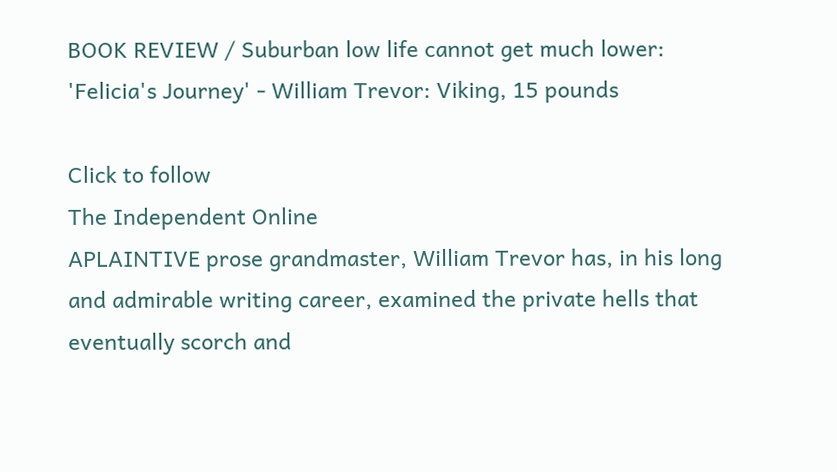BOOK REVIEW / Suburban low life cannot get much lower: 'Felicia's Journey' - William Trevor: Viking, 15 pounds

Click to follow
The Independent Online
APLAINTIVE prose grandmaster, William Trevor has, in his long and admirable writing career, examined the private hells that eventually scorch and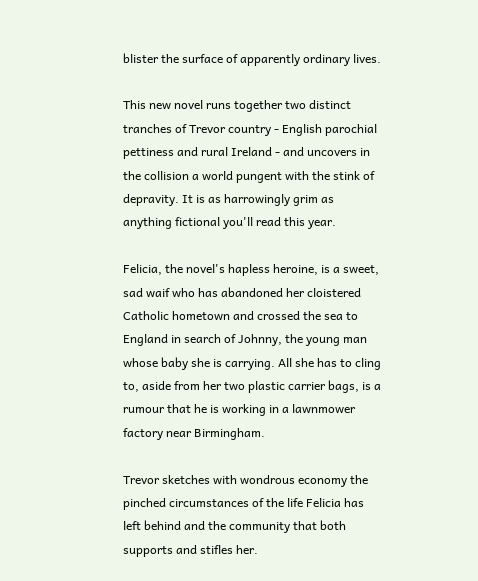blister the surface of apparently ordinary lives.

This new novel runs together two distinct tranches of Trevor country - English parochial pettiness and rural Ireland - and uncovers in the collision a world pungent with the stink of depravity. It is as harrowingly grim as anything fictional you'll read this year.

Felicia, the novel's hapless heroine, is a sweet, sad waif who has abandoned her cloistered Catholic hometown and crossed the sea to England in search of Johnny, the young man whose baby she is carrying. All she has to cling to, aside from her two plastic carrier bags, is a rumour that he is working in a lawnmower factory near Birmingham.

Trevor sketches with wondrous economy the pinched circumstances of the life Felicia has left behind and the community that both supports and stifles her.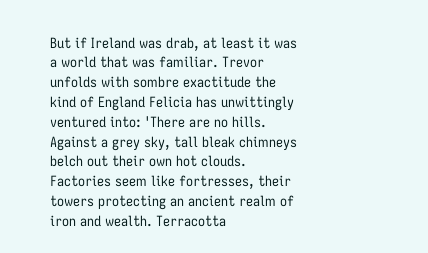But if Ireland was drab, at least it was a world that was familiar. Trevor unfolds with sombre exactitude the kind of England Felicia has unwittingly ventured into: 'There are no hills. Against a grey sky, tall bleak chimneys belch out their own hot clouds. Factories seem like fortresses, their towers protecting an ancient realm of iron and wealth. Terracotta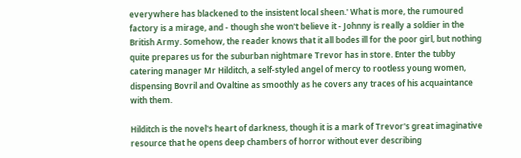everywhere has blackened to the insistent local sheen.' What is more, the rumoured factory is a mirage, and - though she won't believe it - Johnny is really a soldier in the British Army. Somehow, the reader knows that it all bodes ill for the poor girl, but nothing quite prepares us for the suburban nightmare Trevor has in store. Enter the tubby catering manager Mr Hilditch, a self-styled angel of mercy to rootless young women, dispensing Bovril and Ovaltine as smoothly as he covers any traces of his acquaintance with them.

Hilditch is the novel's heart of darkness, though it is a mark of Trevor's great imaginative resource that he opens deep chambers of horror without ever describing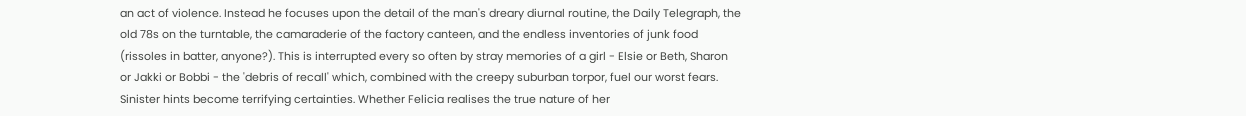an act of violence. Instead he focuses upon the detail of the man's dreary diurnal routine, the Daily Telegraph, the old 78s on the turntable, the camaraderie of the factory canteen, and the endless inventories of junk food (rissoles in batter, anyone?). This is interrupted every so often by stray memories of a girl - Elsie or Beth, Sharon or Jakki or Bobbi - the 'debris of recall' which, combined with the creepy suburban torpor, fuel our worst fears. Sinister hints become terrifying certainties. Whether Felicia realises the true nature of her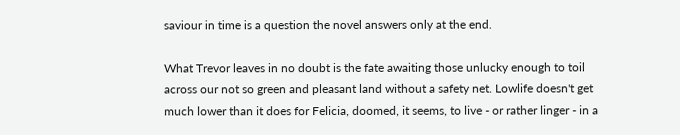saviour in time is a question the novel answers only at the end.

What Trevor leaves in no doubt is the fate awaiting those unlucky enough to toil across our not so green and pleasant land without a safety net. Lowlife doesn't get much lower than it does for Felicia, doomed, it seems, to live - or rather linger - in a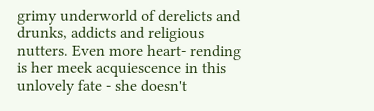grimy underworld of derelicts and drunks, addicts and religious nutters. Even more heart- rending is her meek acquiescence in this unlovely fate - she doesn't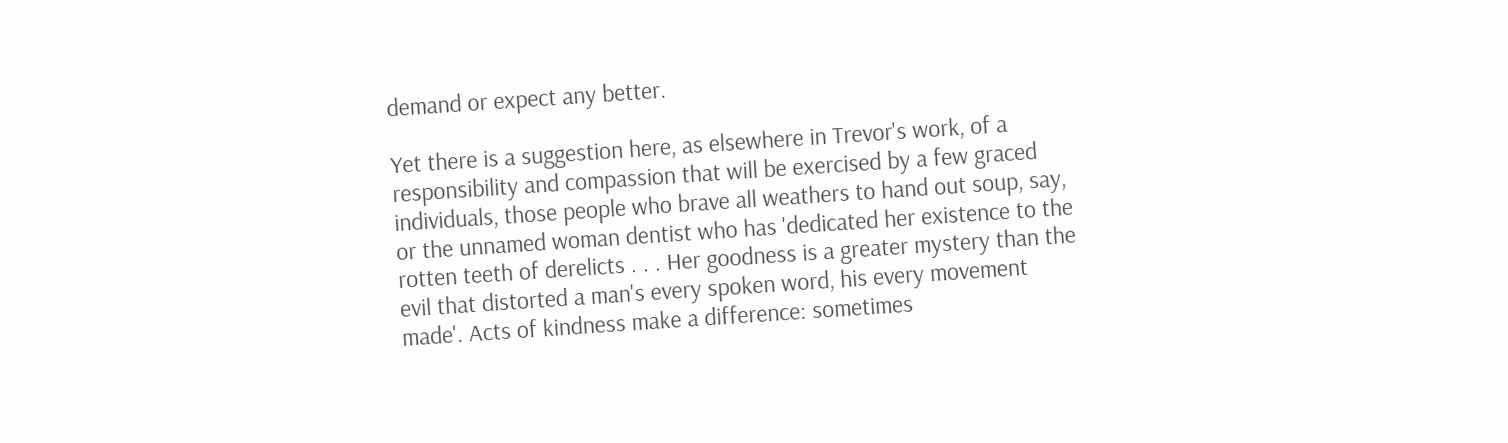demand or expect any better.

Yet there is a suggestion here, as elsewhere in Trevor's work, of a responsibility and compassion that will be exercised by a few graced individuals, those people who brave all weathers to hand out soup, say, or the unnamed woman dentist who has 'dedicated her existence to the rotten teeth of derelicts . . . Her goodness is a greater mystery than the evil that distorted a man's every spoken word, his every movement made'. Acts of kindness make a difference: sometimes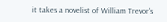it takes a novelist of William Trevor's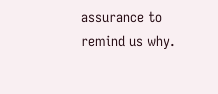assurance to remind us why.